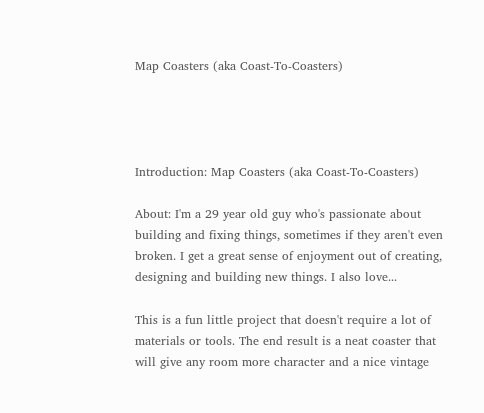Map Coasters (aka Coast-To-Coasters)




Introduction: Map Coasters (aka Coast-To-Coasters)

About: I'm a 29 year old guy who's passionate about building and fixing things, sometimes if they aren't even broken. I get a great sense of enjoyment out of creating, designing and building new things. I also love...

This is a fun little project that doesn't require a lot of materials or tools. The end result is a neat coaster that will give any room more character and a nice vintage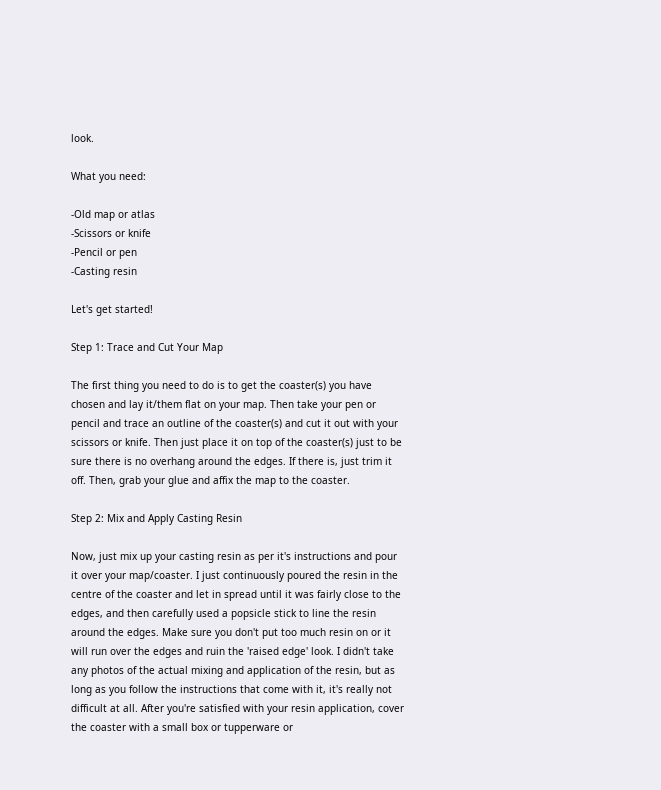look.

What you need:

-Old map or atlas
-Scissors or knife
-Pencil or pen
-Casting resin

Let's get started!

Step 1: Trace and Cut Your Map

The first thing you need to do is to get the coaster(s) you have chosen and lay it/them flat on your map. Then take your pen or pencil and trace an outline of the coaster(s) and cut it out with your scissors or knife. Then just place it on top of the coaster(s) just to be sure there is no overhang around the edges. If there is, just trim it off. Then, grab your glue and affix the map to the coaster.

Step 2: Mix and Apply Casting Resin

Now, just mix up your casting resin as per it's instructions and pour it over your map/coaster. I just continuously poured the resin in the centre of the coaster and let in spread until it was fairly close to the edges, and then carefully used a popsicle stick to line the resin around the edges. Make sure you don't put too much resin on or it will run over the edges and ruin the 'raised edge' look. I didn't take any photos of the actual mixing and application of the resin, but as long as you follow the instructions that come with it, it's really not difficult at all. After you're satisfied with your resin application, cover the coaster with a small box or tupperware or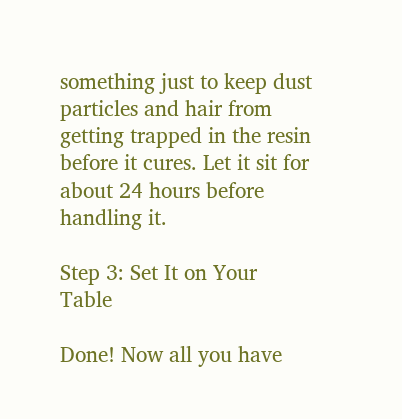something just to keep dust particles and hair from getting trapped in the resin before it cures. Let it sit for about 24 hours before handling it.

Step 3: Set It on Your Table

Done! Now all you have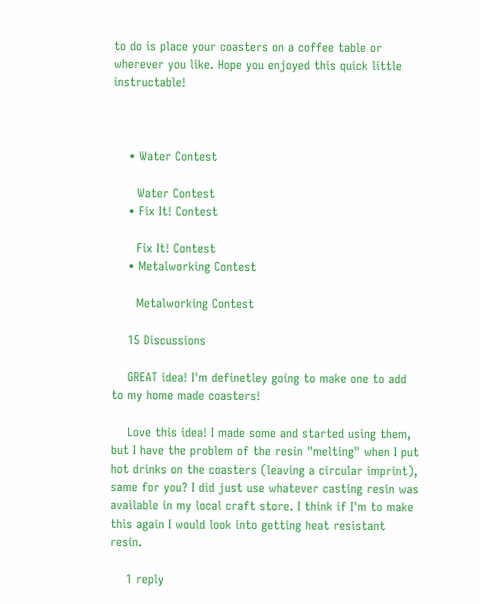to do is place your coasters on a coffee table or wherever you like. Hope you enjoyed this quick little instructable!



    • Water Contest

      Water Contest
    • Fix It! Contest

      Fix It! Contest
    • Metalworking Contest

      Metalworking Contest

    15 Discussions

    GREAT idea! I'm definetley going to make one to add to my home made coasters!

    Love this idea! I made some and started using them, but I have the problem of the resin "melting" when I put hot drinks on the coasters (leaving a circular imprint), same for you? I did just use whatever casting resin was available in my local craft store. I think if I'm to make this again I would look into getting heat resistant resin.

    1 reply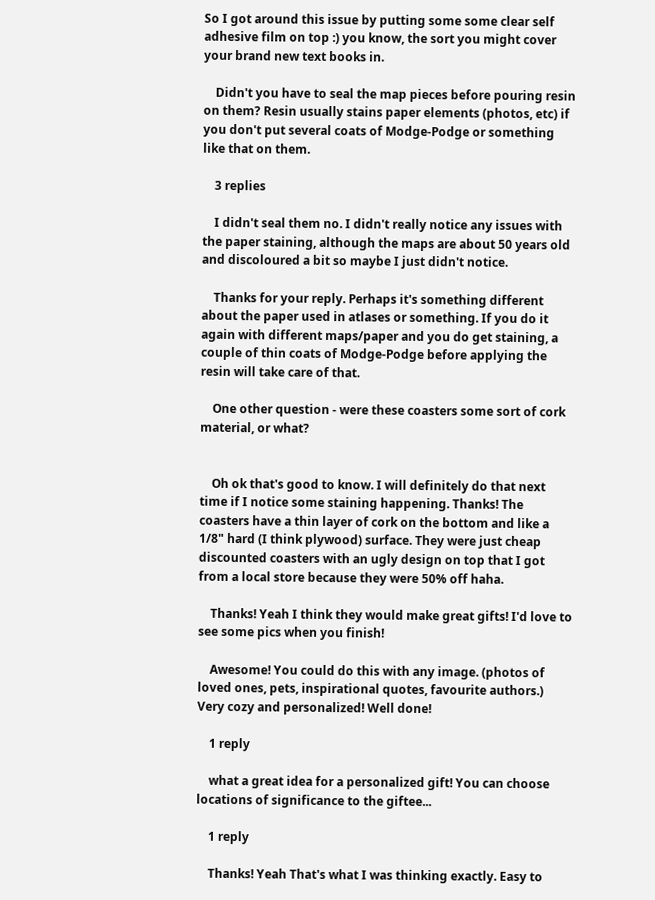So I got around this issue by putting some some clear self adhesive film on top :) you know, the sort you might cover your brand new text books in.

    Didn't you have to seal the map pieces before pouring resin on them? Resin usually stains paper elements (photos, etc) if you don't put several coats of Modge-Podge or something like that on them.

    3 replies

    I didn't seal them no. I didn't really notice any issues with the paper staining, although the maps are about 50 years old and discoloured a bit so maybe I just didn't notice.

    Thanks for your reply. Perhaps it's something different about the paper used in atlases or something. If you do it again with different maps/paper and you do get staining, a couple of thin coats of Modge-Podge before applying the resin will take care of that.

    One other question - were these coasters some sort of cork material, or what?


    Oh ok that's good to know. I will definitely do that next time if I notice some staining happening. Thanks! The coasters have a thin layer of cork on the bottom and like a 1/8" hard (I think plywood) surface. They were just cheap discounted coasters with an ugly design on top that I got from a local store because they were 50% off haha.

    Thanks! Yeah I think they would make great gifts! I'd love to see some pics when you finish!

    Awesome! You could do this with any image. (photos of loved ones, pets, inspirational quotes, favourite authors.) Very cozy and personalized! Well done!

    1 reply

    what a great idea for a personalized gift! You can choose locations of significance to the giftee...

    1 reply

    Thanks! Yeah That's what I was thinking exactly. Easy to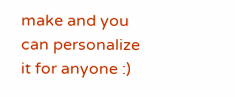make and you can personalize it for anyone :)